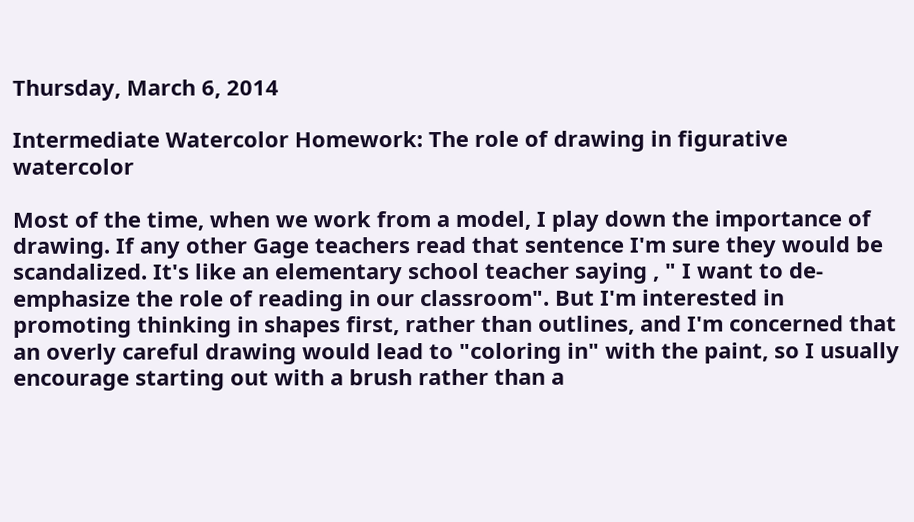Thursday, March 6, 2014

Intermediate Watercolor Homework: The role of drawing in figurative watercolor

Most of the time, when we work from a model, I play down the importance of drawing. If any other Gage teachers read that sentence I'm sure they would be scandalized. It's like an elementary school teacher saying , " I want to de-emphasize the role of reading in our classroom". But I'm interested in promoting thinking in shapes first, rather than outlines, and I'm concerned that an overly careful drawing would lead to "coloring in" with the paint, so I usually encourage starting out with a brush rather than a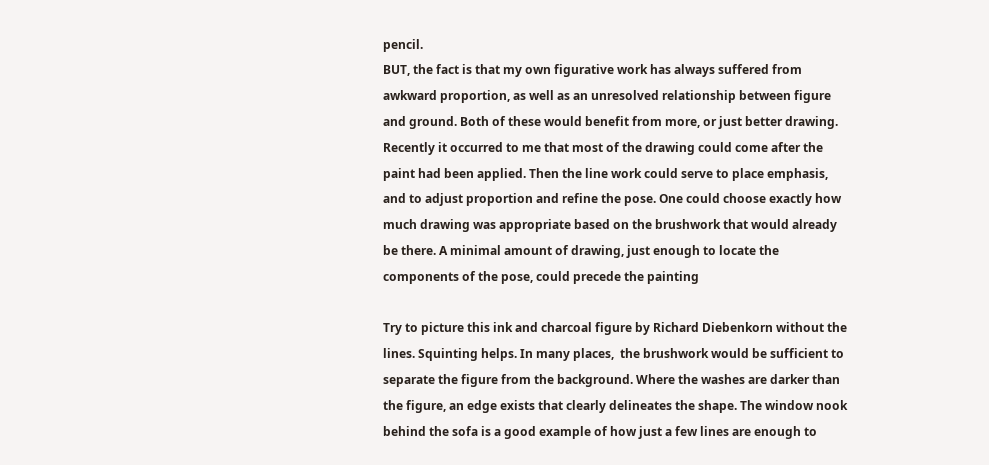pencil.
BUT, the fact is that my own figurative work has always suffered from awkward proportion, as well as an unresolved relationship between figure and ground. Both of these would benefit from more, or just better drawing.
Recently it occurred to me that most of the drawing could come after the paint had been applied. Then the line work could serve to place emphasis, and to adjust proportion and refine the pose. One could choose exactly how much drawing was appropriate based on the brushwork that would already be there. A minimal amount of drawing, just enough to locate the components of the pose, could precede the painting

Try to picture this ink and charcoal figure by Richard Diebenkorn without the lines. Squinting helps. In many places,  the brushwork would be sufficient to separate the figure from the background. Where the washes are darker than the figure, an edge exists that clearly delineates the shape. The window nook behind the sofa is a good example of how just a few lines are enough to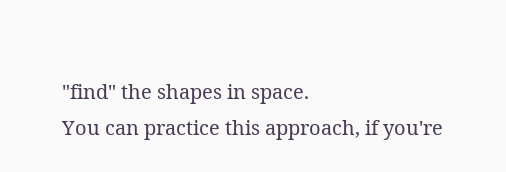"find" the shapes in space.
You can practice this approach, if you're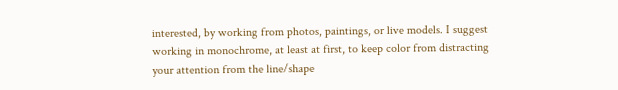interested, by working from photos, paintings, or live models. I suggest working in monochrome, at least at first, to keep color from distracting your attention from the line/shape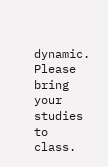dynamic. Please bring your studies to class.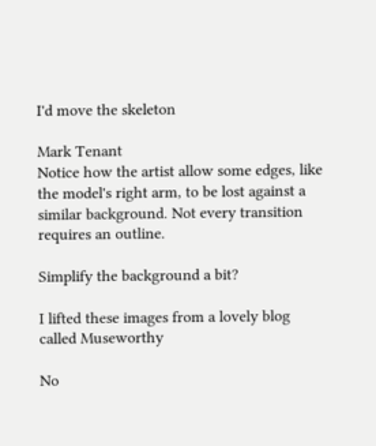I'd move the skeleton

Mark Tenant
Notice how the artist allow some edges, like the model's right arm, to be lost against a similar background. Not every transition requires an outline.

Simplify the background a bit?

I lifted these images from a lovely blog called Museworthy

No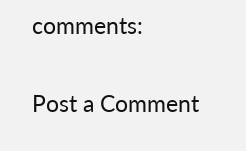comments:

Post a Comment